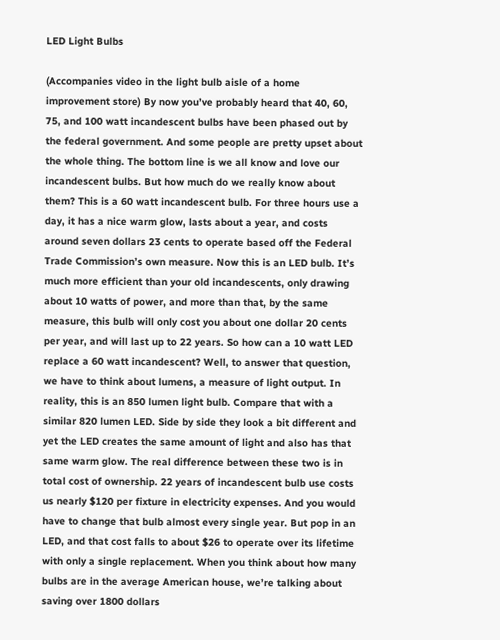LED Light Bulbs

(Accompanies video in the light bulb aisle of a home improvement store) By now you’ve probably heard that 40, 60, 75, and 100 watt incandescent bulbs have been phased out by the federal government. And some people are pretty upset about the whole thing. The bottom line is we all know and love our incandescent bulbs. But how much do we really know about them? This is a 60 watt incandescent bulb. For three hours use a day, it has a nice warm glow, lasts about a year, and costs around seven dollars 23 cents to operate based off the Federal Trade Commission’s own measure. Now this is an LED bulb. It’s much more efficient than your old incandescents, only drawing about 10 watts of power, and more than that, by the same measure, this bulb will only cost you about one dollar 20 cents per year, and will last up to 22 years. So how can a 10 watt LED replace a 60 watt incandescent? Well, to answer that question, we have to think about lumens, a measure of light output. In reality, this is an 850 lumen light bulb. Compare that with a similar 820 lumen LED. Side by side they look a bit different and yet the LED creates the same amount of light and also has that same warm glow. The real difference between these two is in total cost of ownership. 22 years of incandescent bulb use costs us nearly $120 per fixture in electricity expenses. And you would have to change that bulb almost every single year. But pop in an LED, and that cost falls to about $26 to operate over its lifetime with only a single replacement. When you think about how many bulbs are in the average American house, we’re talking about saving over 1800 dollars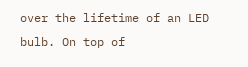over the lifetime of an LED bulb. On top of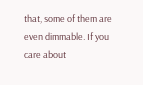that, some of them are even dimmable. If you care about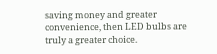saving money and greater convenience, then LED bulbs are truly a greater choice.